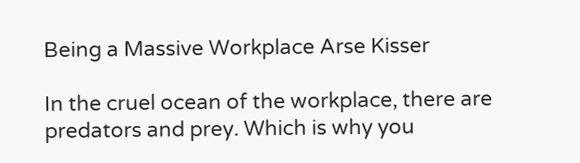Being a Massive Workplace Arse Kisser

In the cruel ocean of the workplace, there are predators and prey. Which is why you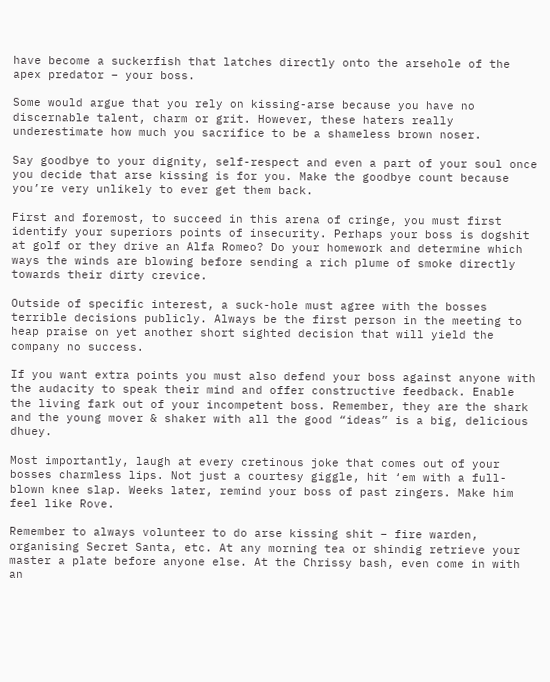have become a suckerfish that latches directly onto the arsehole of the apex predator – your boss.

Some would argue that you rely on kissing-arse because you have no discernable talent, charm or grit. However, these haters really underestimate how much you sacrifice to be a shameless brown noser.

Say goodbye to your dignity, self-respect and even a part of your soul once you decide that arse kissing is for you. Make the goodbye count because you’re very unlikely to ever get them back.

First and foremost, to succeed in this arena of cringe, you must first identify your superiors points of insecurity. Perhaps your boss is dogshit at golf or they drive an Alfa Romeo? Do your homework and determine which ways the winds are blowing before sending a rich plume of smoke directly towards their dirty crevice.

Outside of specific interest, a suck-hole must agree with the bosses terrible decisions publicly. Always be the first person in the meeting to heap praise on yet another short sighted decision that will yield the company no success.

If you want extra points you must also defend your boss against anyone with the audacity to speak their mind and offer constructive feedback. Enable the living fark out of your incompetent boss. Remember, they are the shark and the young mover & shaker with all the good “ideas” is a big, delicious dhuey.

Most importantly, laugh at every cretinous joke that comes out of your bosses charmless lips. Not just a courtesy giggle, hit ‘em with a full-blown knee slap. Weeks later, remind your boss of past zingers. Make him feel like Rove.

Remember to always volunteer to do arse kissing shit – fire warden, organising Secret Santa, etc. At any morning tea or shindig retrieve your master a plate before anyone else. At the Chrissy bash, even come in with an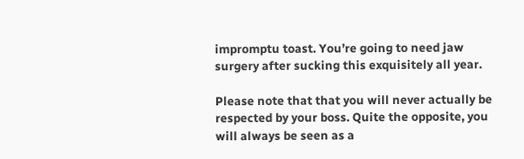impromptu toast. You’re going to need jaw surgery after sucking this exquisitely all year.

Please note that that you will never actually be respected by your boss. Quite the opposite, you will always be seen as a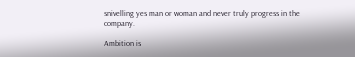snivelling yes man or woman and never truly progress in the company.

Ambition is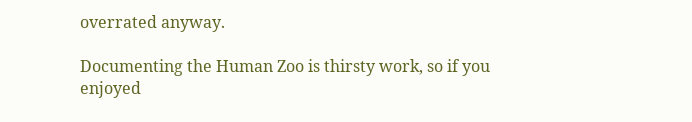overrated anyway.

Documenting the Human Zoo is thirsty work, so if you enjoyed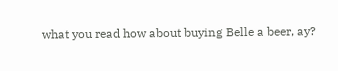what you read how about buying Belle a beer, ay?